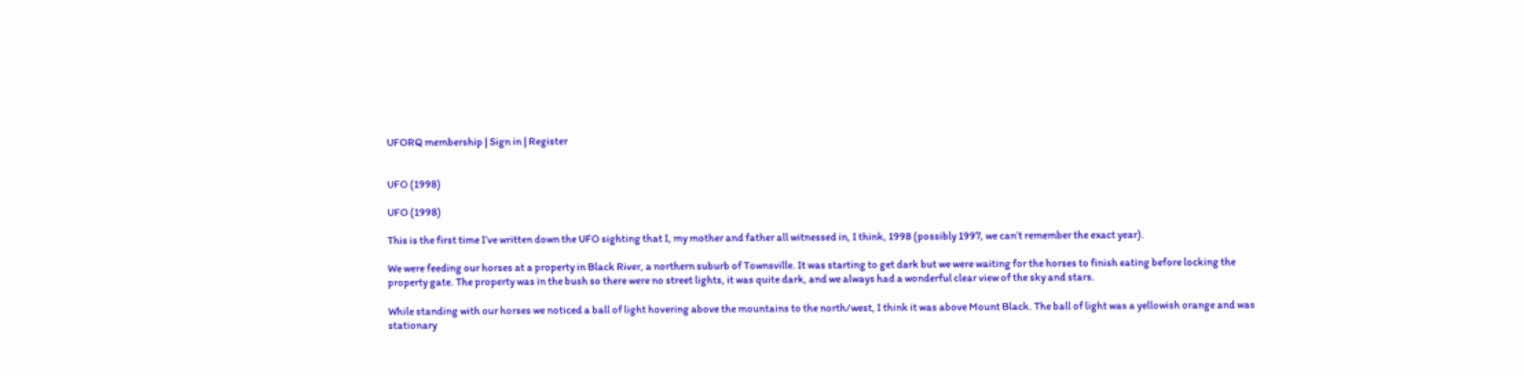UFORQ membership | Sign in | Register


UFO (1998)

UFO (1998)

This is the first time I’ve written down the UFO sighting that I, my mother and father all witnessed in, I think, 1998 (possibly 1997, we can’t remember the exact year).

We were feeding our horses at a property in Black River, a northern suburb of Townsville. It was starting to get dark but we were waiting for the horses to finish eating before locking the property gate. The property was in the bush so there were no street lights, it was quite dark, and we always had a wonderful clear view of the sky and stars.

While standing with our horses we noticed a ball of light hovering above the mountains to the north/west, I think it was above Mount Black. The ball of light was a yellowish orange and was stationary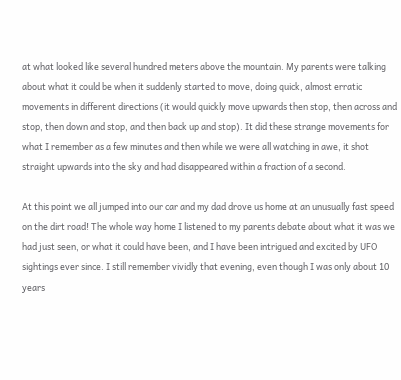at what looked like several hundred meters above the mountain. My parents were talking about what it could be when it suddenly started to move, doing quick, almost erratic movements in different directions (it would quickly move upwards then stop, then across and stop, then down and stop, and then back up and stop). It did these strange movements for what I remember as a few minutes and then while we were all watching in awe, it shot straight upwards into the sky and had disappeared within a fraction of a second.

At this point we all jumped into our car and my dad drove us home at an unusually fast speed on the dirt road! The whole way home I listened to my parents debate about what it was we had just seen, or what it could have been, and I have been intrigued and excited by UFO sightings ever since. I still remember vividly that evening, even though I was only about 10 years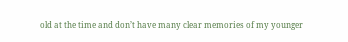old at the time and don’t have many clear memories of my younger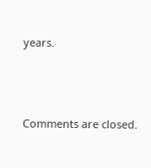years.




Comments are closed.